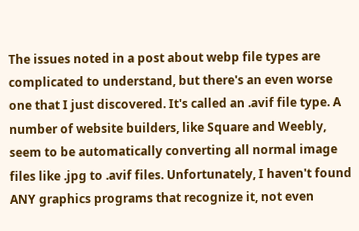The issues noted in a post about webp file types are complicated to understand, but there's an even worse one that I just discovered. It's called an .avif file type. A number of website builders, like Square and Weebly, seem to be automatically converting all normal image files like .jpg to .avif files. Unfortunately, I haven't found ANY graphics programs that recognize it, not even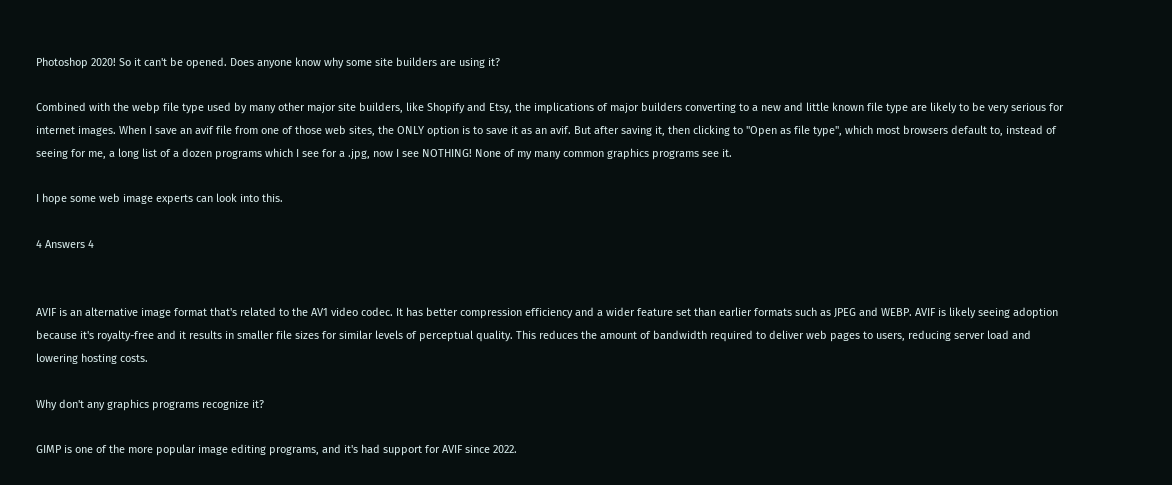Photoshop 2020! So it can't be opened. Does anyone know why some site builders are using it?

Combined with the webp file type used by many other major site builders, like Shopify and Etsy, the implications of major builders converting to a new and little known file type are likely to be very serious for internet images. When I save an avif file from one of those web sites, the ONLY option is to save it as an avif. But after saving it, then clicking to "Open as file type", which most browsers default to, instead of seeing for me, a long list of a dozen programs which I see for a .jpg, now I see NOTHING! None of my many common graphics programs see it.

I hope some web image experts can look into this.

4 Answers 4


AVIF is an alternative image format that's related to the AV1 video codec. It has better compression efficiency and a wider feature set than earlier formats such as JPEG and WEBP. AVIF is likely seeing adoption because it's royalty-free and it results in smaller file sizes for similar levels of perceptual quality. This reduces the amount of bandwidth required to deliver web pages to users, reducing server load and lowering hosting costs.

Why don't any graphics programs recognize it?

GIMP is one of the more popular image editing programs, and it's had support for AVIF since 2022.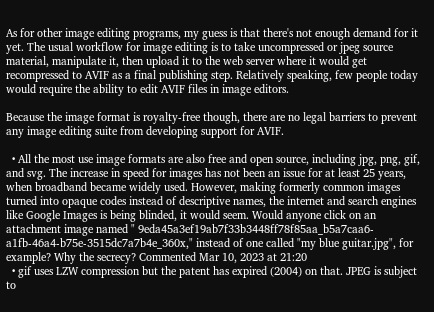As for other image editing programs, my guess is that there's not enough demand for it yet. The usual workflow for image editing is to take uncompressed or jpeg source material, manipulate it, then upload it to the web server where it would get recompressed to AVIF as a final publishing step. Relatively speaking, few people today would require the ability to edit AVIF files in image editors.

Because the image format is royalty-free though, there are no legal barriers to prevent any image editing suite from developing support for AVIF.

  • All the most use image formats are also free and open source, including jpg, png, gif, and svg. The increase in speed for images has not been an issue for at least 25 years, when broadband became widely used. However, making formerly common images turned into opaque codes instead of descriptive names, the internet and search engines like Google Images is being blinded, it would seem. Would anyone click on an attachment image named " 9eda45a3ef19ab7f33b3448ff78f85aa_b5a7caa6-a1fb-46a4-b75e-3515dc7a7b4e_360x," instead of one called "my blue guitar.jpg", for example? Why the secrecy? Commented Mar 10, 2023 at 21:20
  • gif uses LZW compression but the patent has expired (2004) on that. JPEG is subject to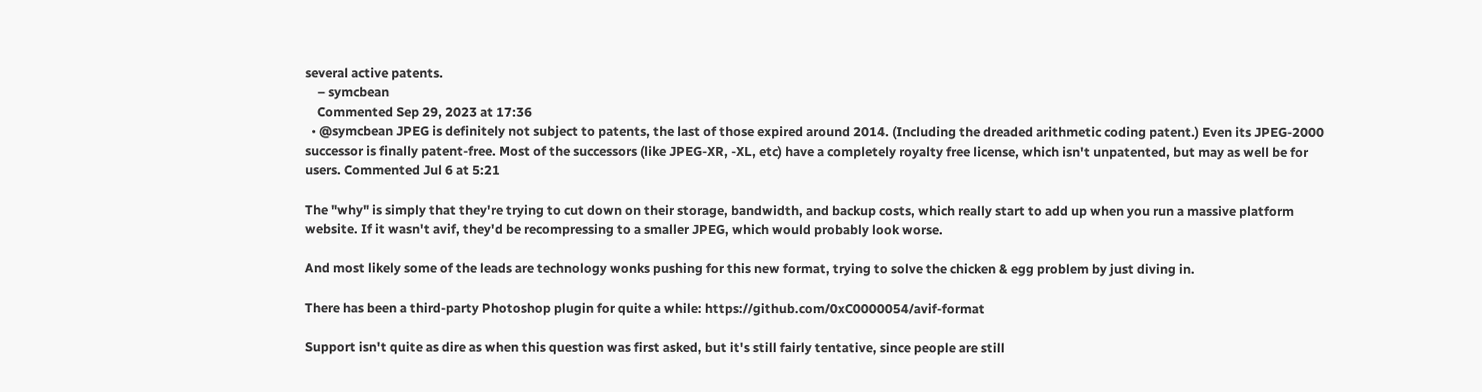several active patents.
    – symcbean
    Commented Sep 29, 2023 at 17:36
  • @symcbean JPEG is definitely not subject to patents, the last of those expired around 2014. (Including the dreaded arithmetic coding patent.) Even its JPEG-2000 successor is finally patent-free. Most of the successors (like JPEG-XR, -XL, etc) have a completely royalty free license, which isn't unpatented, but may as well be for users. Commented Jul 6 at 5:21

The "why" is simply that they're trying to cut down on their storage, bandwidth, and backup costs, which really start to add up when you run a massive platform website. If it wasn't avif, they'd be recompressing to a smaller JPEG, which would probably look worse.

And most likely some of the leads are technology wonks pushing for this new format, trying to solve the chicken & egg problem by just diving in.

There has been a third-party Photoshop plugin for quite a while: https://github.com/0xC0000054/avif-format

Support isn't quite as dire as when this question was first asked, but it's still fairly tentative, since people are still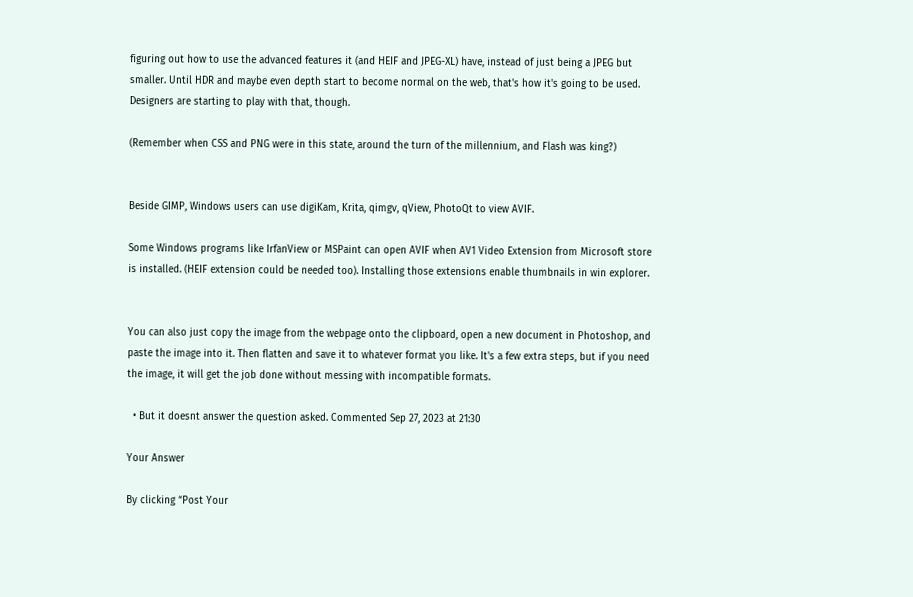figuring out how to use the advanced features it (and HEIF and JPEG-XL) have, instead of just being a JPEG but smaller. Until HDR and maybe even depth start to become normal on the web, that's how it's going to be used. Designers are starting to play with that, though.

(Remember when CSS and PNG were in this state, around the turn of the millennium, and Flash was king?)


Beside GIMP, Windows users can use digiKam, Krita, qimgv, qView, PhotoQt to view AVIF.

Some Windows programs like IrfanView or MSPaint can open AVIF when AV1 Video Extension from Microsoft store is installed. (HEIF extension could be needed too). Installing those extensions enable thumbnails in win explorer.


You can also just copy the image from the webpage onto the clipboard, open a new document in Photoshop, and paste the image into it. Then flatten and save it to whatever format you like. It's a few extra steps, but if you need the image, it will get the job done without messing with incompatible formats.

  • But it doesnt answer the question asked. Commented Sep 27, 2023 at 21:30

Your Answer

By clicking “Post Your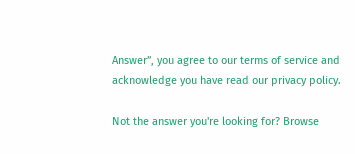Answer”, you agree to our terms of service and acknowledge you have read our privacy policy.

Not the answer you're looking for? Browse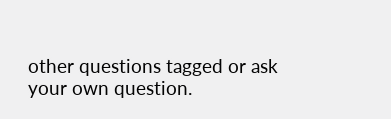other questions tagged or ask your own question.